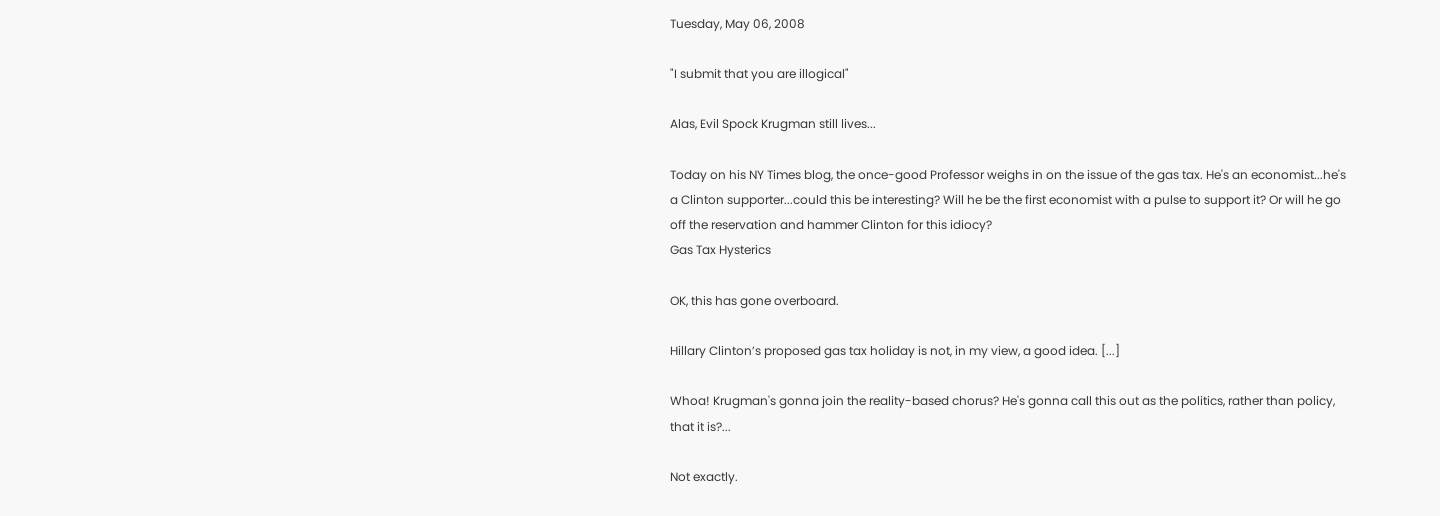Tuesday, May 06, 2008

"I submit that you are illogical"

Alas, Evil Spock Krugman still lives...

Today on his NY Times blog, the once-good Professor weighs in on the issue of the gas tax. He's an economist...he's a Clinton supporter...could this be interesting? Will he be the first economist with a pulse to support it? Or will he go off the reservation and hammer Clinton for this idiocy?
Gas Tax Hysterics

OK, this has gone overboard.

Hillary Clinton’s proposed gas tax holiday is not, in my view, a good idea. [...]

Whoa! Krugman's gonna join the reality-based chorus? He's gonna call this out as the politics, rather than policy, that it is?...

Not exactly.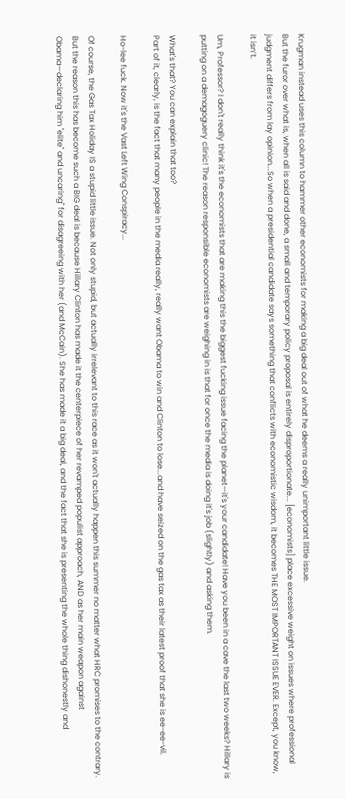Krugman instead uses this column to hammer other economists for making a big deal out of what he deems a really unimportant little issue.
But the furor over what is, when all is said and done, a small and temporary policy proposal is entirely disproportionate... [economists] place excessive weight on issues where professional judgment differs from lay opinion...So when a presidential candidate says something that conflicts with economistic wisdom, it becomes THE MOST IMPORTANT ISSUE EVER. Except, you know, it isn’t.

Um, Professor? I don't really think it's the economists that are making this the biggest fucking issue facing the planet—it's your candidate! Have you been in a cave the last two weeks? Hillary is putting on a demagoguery clinic! The reason responsible economists are weighing in is that for once the media is doing it's job (slightly) and asking them.

What's that? You can explain that too?
Part of it, clearly, is the fact that many people in the media really, really want Obama to win and Clinton to lose...and have seized on the gas tax as their latest proof that she is ee-ee-vil.

Ho-lee fuck. Now it's the Vast Left Wing Conspiracy...

Of course, the Gas Tax Holiday IS a stupid little issue. Not only stupid, but actually irrelevant to this race as it won't actually happen this summer no matter what HRC promises to the contrary. But the reason this has become such a BIG deal is because Hillary Clinton has made it the centerpiece of her revamped populist approach, AND as her main weapon against Obama—declaring him "elite" and uncaring" for disagreeing with her (and McCain). She has made it a big deal, and the fact that she is presenting the whole thing dishonestly and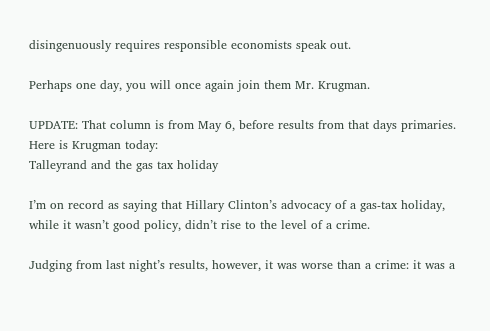disingenuously requires responsible economists speak out.

Perhaps one day, you will once again join them Mr. Krugman.

UPDATE: That column is from May 6, before results from that days primaries. Here is Krugman today:
Talleyrand and the gas tax holiday

I’m on record as saying that Hillary Clinton’s advocacy of a gas-tax holiday, while it wasn’t good policy, didn’t rise to the level of a crime.

Judging from last night’s results, however, it was worse than a crime: it was a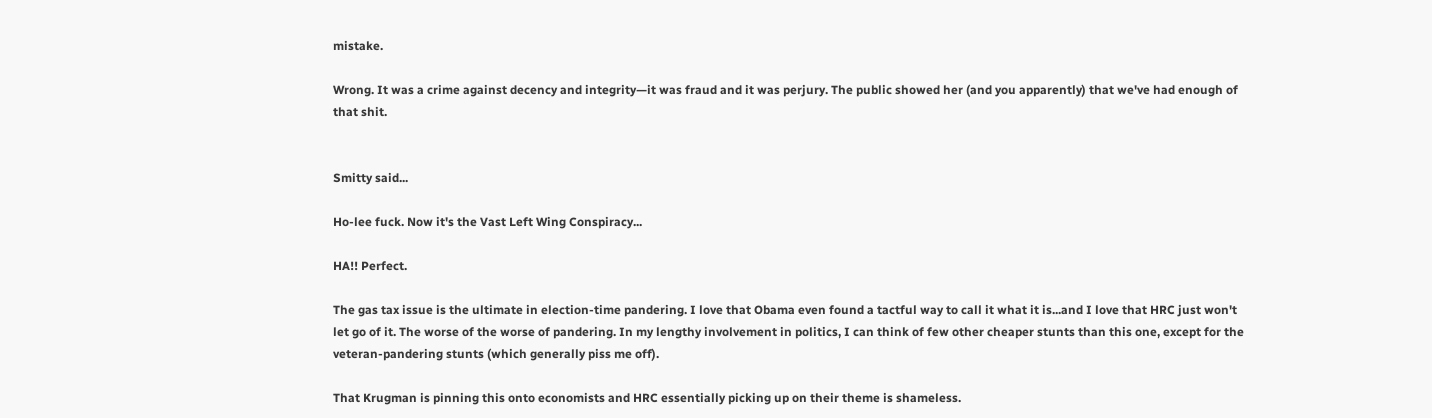mistake.

Wrong. It was a crime against decency and integrity—it was fraud and it was perjury. The public showed her (and you apparently) that we've had enough of that shit.


Smitty said...

Ho-lee fuck. Now it's the Vast Left Wing Conspiracy...

HA!! Perfect.

The gas tax issue is the ultimate in election-time pandering. I love that Obama even found a tactful way to call it what it is...and I love that HRC just won't let go of it. The worse of the worse of pandering. In my lengthy involvement in politics, I can think of few other cheaper stunts than this one, except for the veteran-pandering stunts (which generally piss me off).

That Krugman is pinning this onto economists and HRC essentially picking up on their theme is shameless.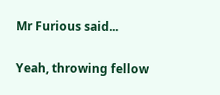Mr Furious said...

Yeah, throwing fellow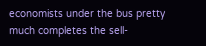economists under the bus pretty much completes the sell-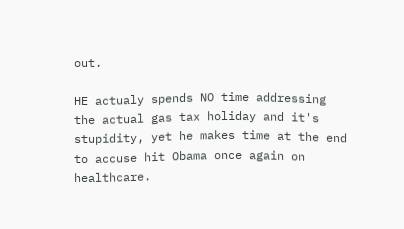out.

HE actualy spends NO time addressing the actual gas tax holiday and it's stupidity, yet he makes time at the end to accuse hit Obama once again on healthcare.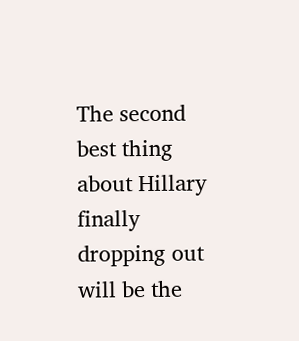The second best thing about Hillary finally dropping out will be the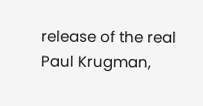release of the real Paul Krugman,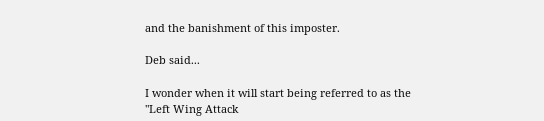and the banishment of this imposter.

Deb said...

I wonder when it will start being referred to as the "Left Wing Attack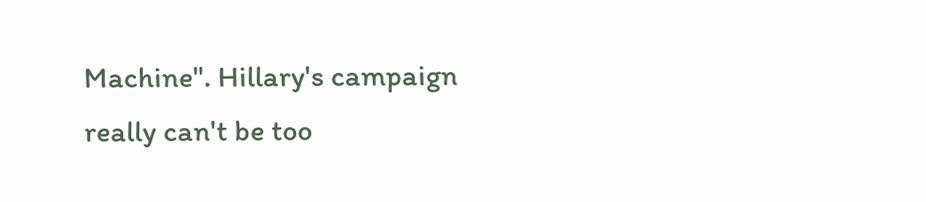Machine". Hillary's campaign really can't be too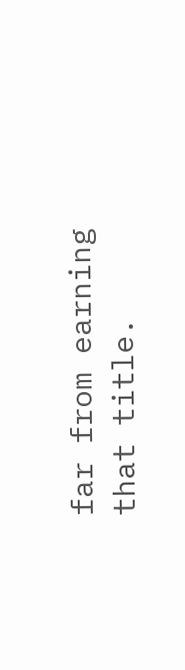far from earning that title.